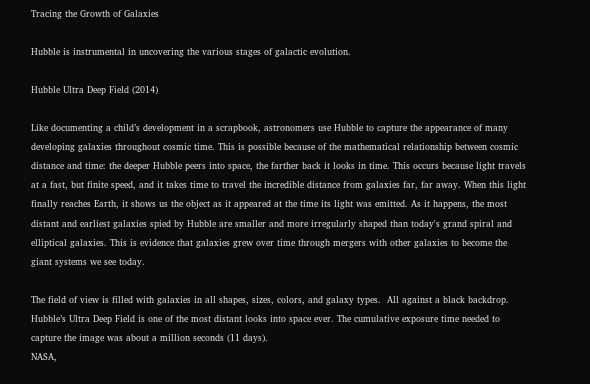Tracing the Growth of Galaxies

Hubble is instrumental in uncovering the various stages of galactic evolution.

Hubble Ultra Deep Field (2014)

Like documenting a child’s development in a scrapbook, astronomers use Hubble to capture the appearance of many developing galaxies throughout cosmic time. This is possible because of the mathematical relationship between cosmic distance and time: the deeper Hubble peers into space, the farther back it looks in time. This occurs because light travels at a fast, but finite speed, and it takes time to travel the incredible distance from galaxies far, far away. When this light finally reaches Earth, it shows us the object as it appeared at the time its light was emitted. As it happens, the most distant and earliest galaxies spied by Hubble are smaller and more irregularly shaped than today's grand spiral and elliptical galaxies. This is evidence that galaxies grew over time through mergers with other galaxies to become the giant systems we see today.

The field of view is filled with galaxies in all shapes, sizes, colors, and galaxy types.  All against a black backdrop.
Hubble’s Ultra Deep Field is one of the most distant looks into space ever. The cumulative exposure time needed to capture the image was about a million seconds (11 days).
NASA,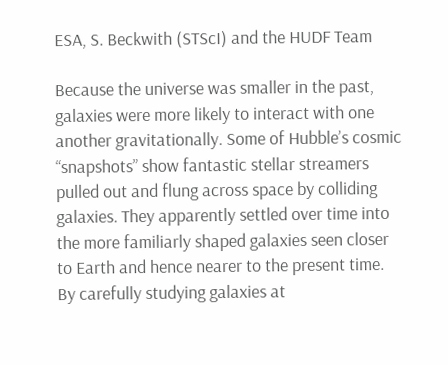ESA, S. Beckwith (STScI) and the HUDF Team

Because the universe was smaller in the past, galaxies were more likely to interact with one another gravitationally. Some of Hubble’s cosmic “snapshots” show fantastic stellar streamers pulled out and flung across space by colliding galaxies. They apparently settled over time into the more familiarly shaped galaxies seen closer to Earth and hence nearer to the present time. By carefully studying galaxies at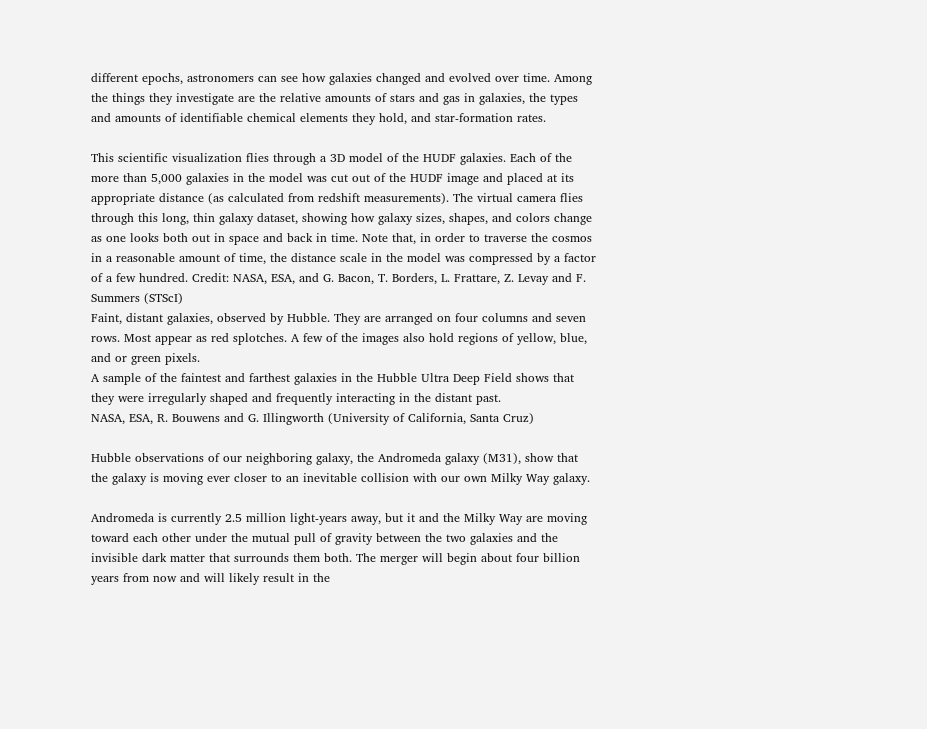different epochs, astronomers can see how galaxies changed and evolved over time. Among the things they investigate are the relative amounts of stars and gas in galaxies, the types and amounts of identifiable chemical elements they hold, and star-formation rates.

This scientific visualization flies through a 3D model of the HUDF galaxies. Each of the more than 5,000 galaxies in the model was cut out of the HUDF image and placed at its appropriate distance (as calculated from redshift measurements). The virtual camera flies through this long, thin galaxy dataset, showing how galaxy sizes, shapes, and colors change as one looks both out in space and back in time. Note that, in order to traverse the cosmos in a reasonable amount of time, the distance scale in the model was compressed by a factor of a few hundred. Credit: NASA, ESA, and G. Bacon, T. Borders, L. Frattare, Z. Levay and F. Summers (STScI)
Faint, distant galaxies, observed by Hubble. They are arranged on four columns and seven rows. Most appear as red splotches. A few of the images also hold regions of yellow, blue, and or green pixels.
A sample of the faintest and farthest galaxies in the Hubble Ultra Deep Field shows that they were irregularly shaped and frequently interacting in the distant past.
NASA, ESA, R. Bouwens and G. Illingworth (University of California, Santa Cruz)

Hubble observations of our neighboring galaxy, the Andromeda galaxy (M31), show that the galaxy is moving ever closer to an inevitable collision with our own Milky Way galaxy.

Andromeda is currently 2.5 million light-years away, but it and the Milky Way are moving toward each other under the mutual pull of gravity between the two galaxies and the invisible dark matter that surrounds them both. The merger will begin about four billion years from now and will likely result in the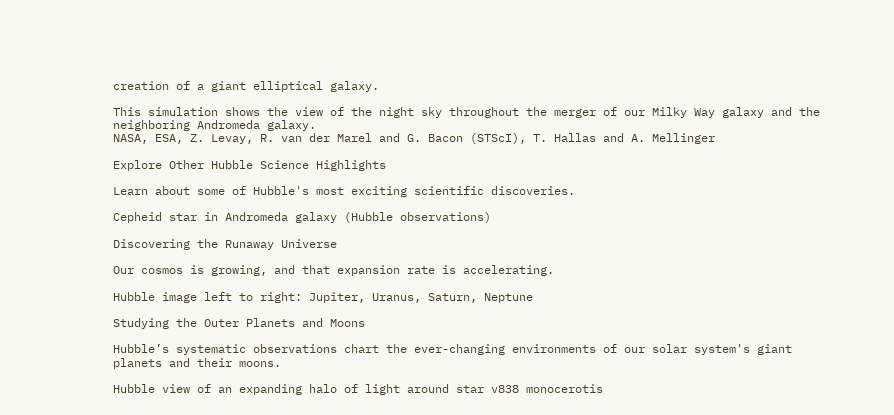creation of a giant elliptical galaxy.

This simulation shows the view of the night sky throughout the merger of our Milky Way galaxy and the neighboring Andromeda galaxy.
NASA, ESA, Z. Levay, R. van der Marel and G. Bacon (STScI), T. Hallas and A. Mellinger

Explore Other Hubble Science Highlights

Learn about some of Hubble's most exciting scientific discoveries.

Cepheid star in Andromeda galaxy (Hubble observations)

Discovering the Runaway Universe

Our cosmos is growing, and that expansion rate is accelerating.

Hubble image left to right: Jupiter, Uranus, Saturn, Neptune

Studying the Outer Planets and Moons

Hubble’s systematic observations chart the ever-changing environments of our solar system's giant planets and their moons.

Hubble view of an expanding halo of light around star v838 monocerotis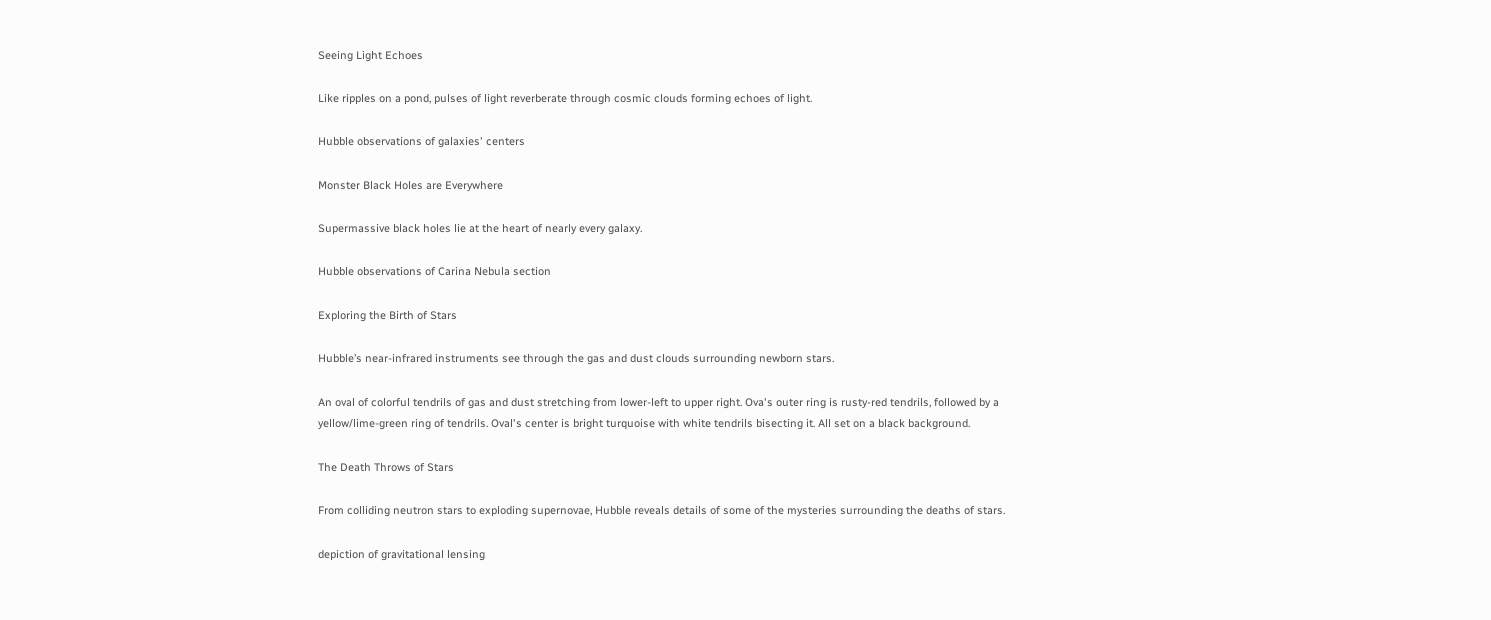Seeing Light Echoes

Like ripples on a pond, pulses of light reverberate through cosmic clouds forming echoes of light.

Hubble observations of galaxies' centers

Monster Black Holes are Everywhere

Supermassive black holes lie at the heart of nearly every galaxy.

Hubble observations of Carina Nebula section

Exploring the Birth of Stars

Hubble’s near-infrared instruments see through the gas and dust clouds surrounding newborn stars.

An oval of colorful tendrils of gas and dust stretching from lower-left to upper right. Ova's outer ring is rusty-red tendrils, followed by a yellow/lime-green ring of tendrils. Oval's center is bright turquoise with white tendrils bisecting it. All set on a black background.

The Death Throws of Stars

From colliding neutron stars to exploding supernovae, Hubble reveals details of some of the mysteries surrounding the deaths of stars.

depiction of gravitational lensing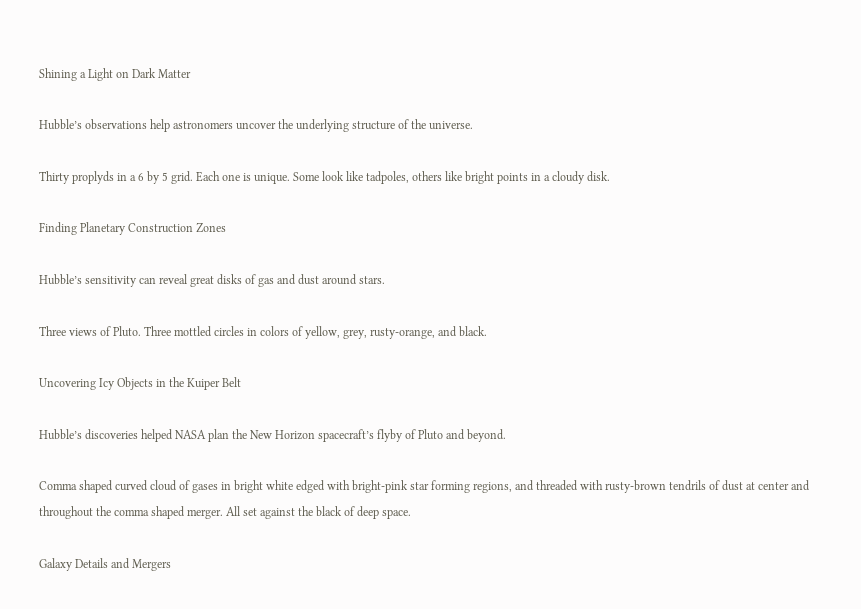Shining a Light on Dark Matter

Hubble’s observations help astronomers uncover the underlying structure of the universe.

Thirty proplyds in a 6 by 5 grid. Each one is unique. Some look like tadpoles, others like bright points in a cloudy disk.

Finding Planetary Construction Zones

Hubble’s sensitivity can reveal great disks of gas and dust around stars.

Three views of Pluto. Three mottled circles in colors of yellow, grey, rusty-orange, and black.

Uncovering Icy Objects in the Kuiper Belt

Hubble’s discoveries helped NASA plan the New Horizon spacecraft’s flyby of Pluto and beyond.

Comma shaped curved cloud of gases in bright white edged with bright-pink star forming regions, and threaded with rusty-brown tendrils of dust at center and throughout the comma shaped merger. All set against the black of deep space.

Galaxy Details and Mergers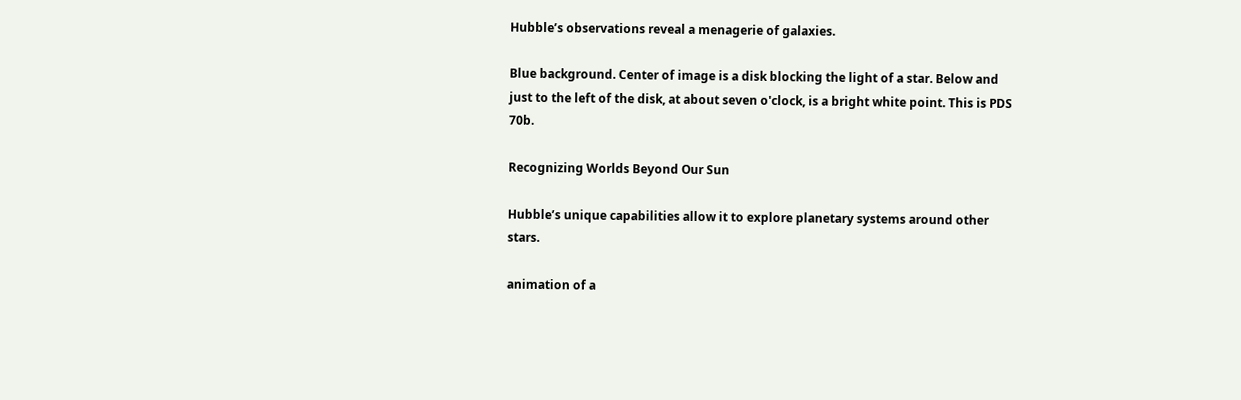Hubble’s observations reveal a menagerie of galaxies.

Blue background. Center of image is a disk blocking the light of a star. Below and just to the left of the disk, at about seven o'clock, is a bright white point. This is PDS 70b.

Recognizing Worlds Beyond Our Sun

Hubble’s unique capabilities allow it to explore planetary systems around other stars.

animation of a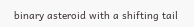binary asteroid with a shifting tail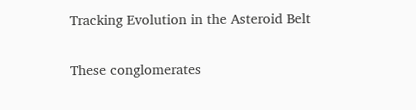Tracking Evolution in the Asteroid Belt

These conglomerates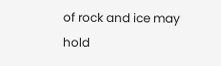of rock and ice may hold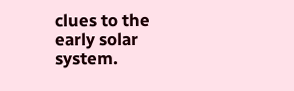clues to the early solar system.